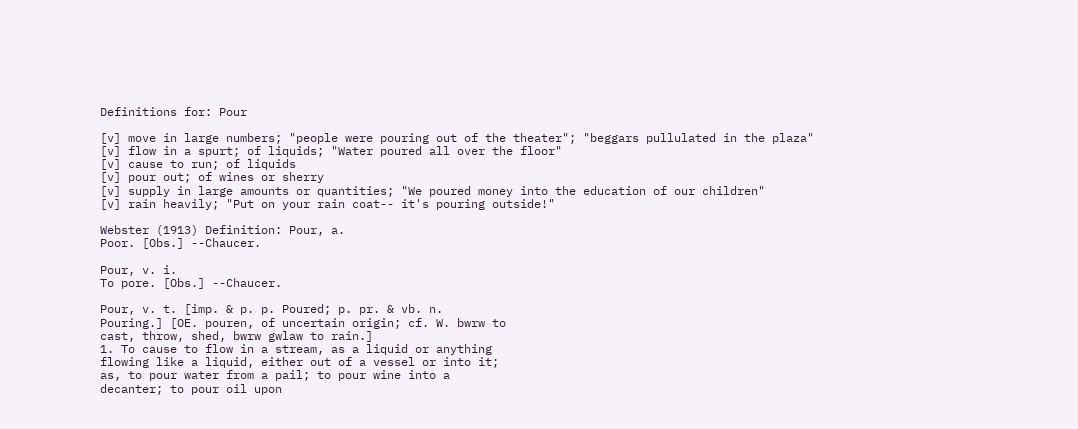Definitions for: Pour

[v] move in large numbers; "people were pouring out of the theater"; "beggars pullulated in the plaza"
[v] flow in a spurt; of liquids; "Water poured all over the floor"
[v] cause to run; of liquids
[v] pour out; of wines or sherry
[v] supply in large amounts or quantities; "We poured money into the education of our children"
[v] rain heavily; "Put on your rain coat-- it's pouring outside!"

Webster (1913) Definition: Pour, a.
Poor. [Obs.] --Chaucer.

Pour, v. i.
To pore. [Obs.] --Chaucer.

Pour, v. t. [imp. & p. p. Poured; p. pr. & vb. n.
Pouring.] [OE. pouren, of uncertain origin; cf. W. bwrw to
cast, throw, shed, bwrw gwlaw to rain.]
1. To cause to flow in a stream, as a liquid or anything
flowing like a liquid, either out of a vessel or into it;
as, to pour water from a pail; to pour wine into a
decanter; to pour oil upon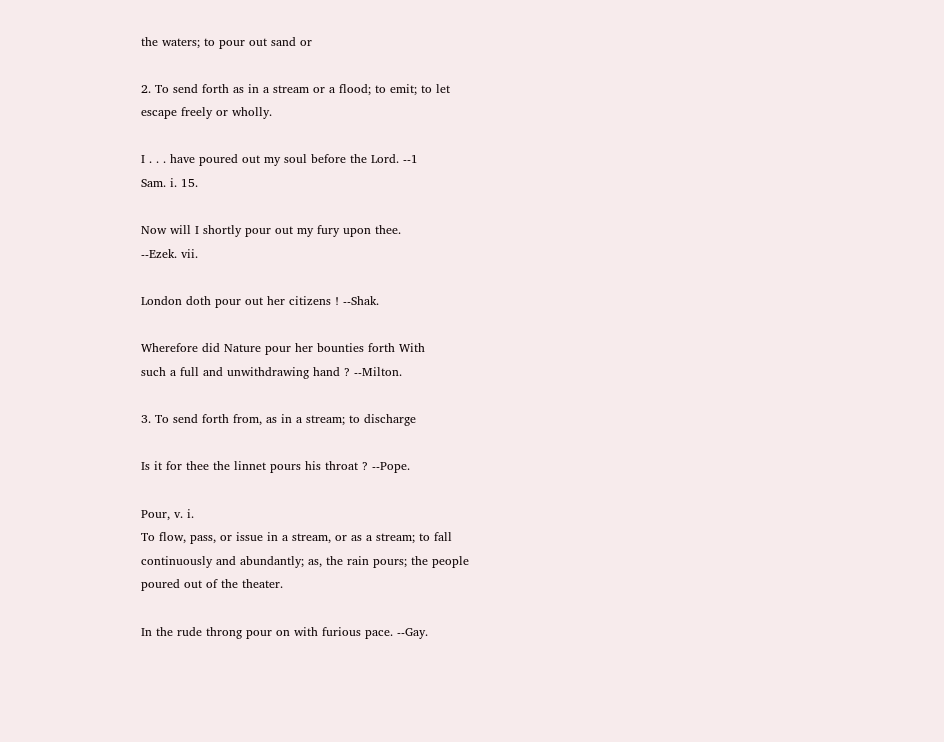the waters; to pour out sand or

2. To send forth as in a stream or a flood; to emit; to let
escape freely or wholly.

I . . . have poured out my soul before the Lord. --1
Sam. i. 15.

Now will I shortly pour out my fury upon thee.
--Ezek. vii.

London doth pour out her citizens ! --Shak.

Wherefore did Nature pour her bounties forth With
such a full and unwithdrawing hand ? --Milton.

3. To send forth from, as in a stream; to discharge

Is it for thee the linnet pours his throat ? --Pope.

Pour, v. i.
To flow, pass, or issue in a stream, or as a stream; to fall
continuously and abundantly; as, the rain pours; the people
poured out of the theater.

In the rude throng pour on with furious pace. --Gay.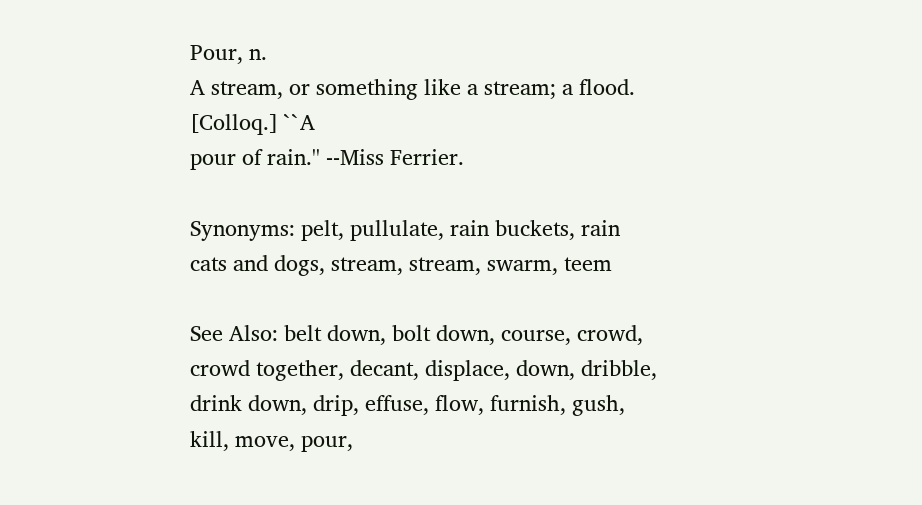Pour, n.
A stream, or something like a stream; a flood. [Colloq.] ``A
pour of rain.'' --Miss Ferrier.

Synonyms: pelt, pullulate, rain buckets, rain cats and dogs, stream, stream, swarm, teem

See Also: belt down, bolt down, course, crowd, crowd together, decant, displace, down, dribble, drink down, drip, effuse, flow, furnish, gush, kill, move, pour,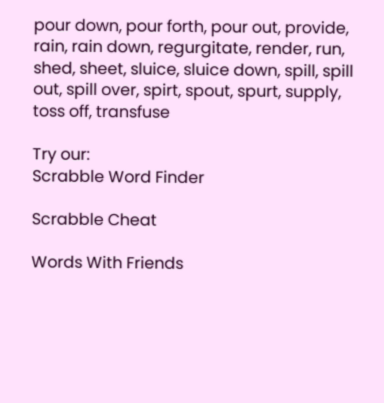pour down, pour forth, pour out, provide, rain, rain down, regurgitate, render, run, shed, sheet, sluice, sluice down, spill, spill out, spill over, spirt, spout, spurt, supply, toss off, transfuse

Try our:
Scrabble Word Finder

Scrabble Cheat

Words With Friends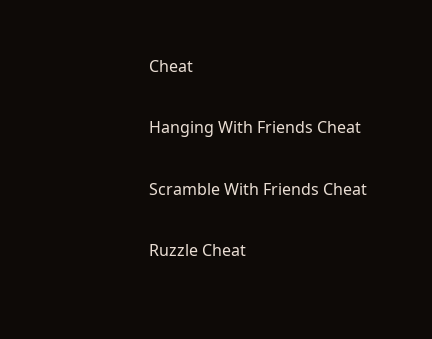Cheat

Hanging With Friends Cheat

Scramble With Friends Cheat

Ruzzle Cheat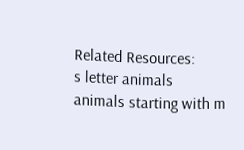Related Resources:
s letter animals
animals starting with m